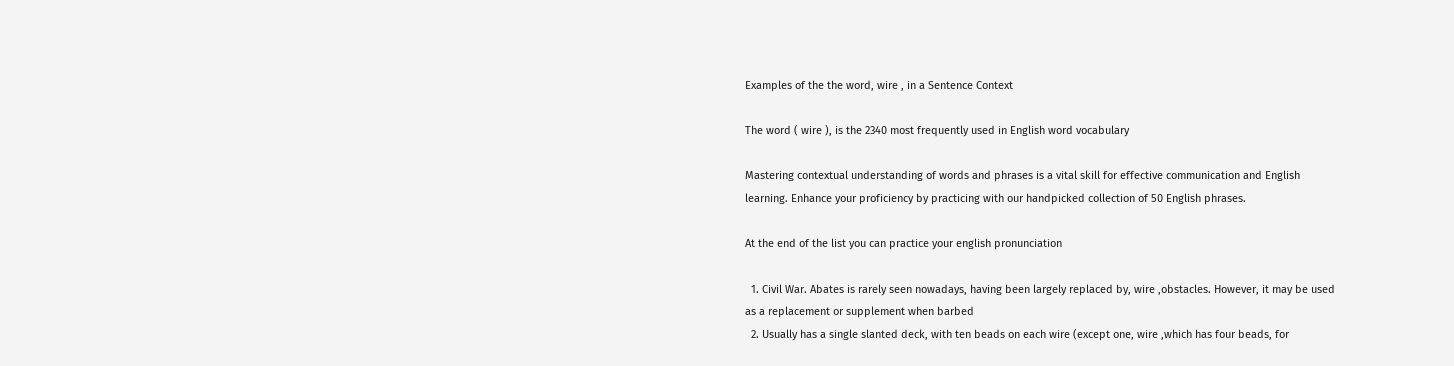Examples of the the word, wire , in a Sentence Context

The word ( wire ), is the 2340 most frequently used in English word vocabulary

Mastering contextual understanding of words and phrases is a vital skill for effective communication and English learning. Enhance your proficiency by practicing with our handpicked collection of 50 English phrases.

At the end of the list you can practice your english pronunciation

  1. Civil War. Abates is rarely seen nowadays, having been largely replaced by, wire ,obstacles. However, it may be used as a replacement or supplement when barbed
  2. Usually has a single slanted deck, with ten beads on each wire (except one, wire ,which has four beads, for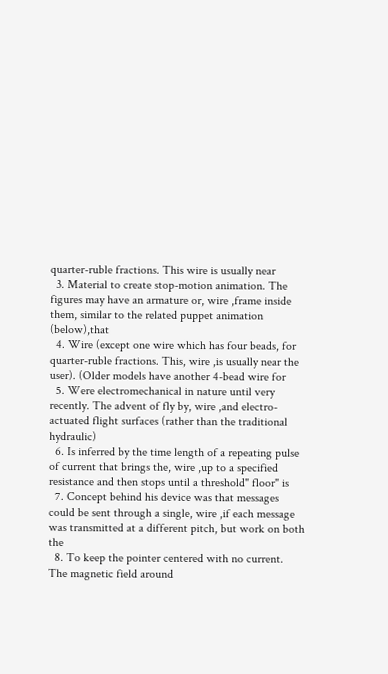quarter-ruble fractions. This wire is usually near
  3. Material to create stop-motion animation. The figures may have an armature or, wire ,frame inside them, similar to the related puppet animation (below),that
  4. Wire (except one wire which has four beads, for quarter-ruble fractions. This, wire ,is usually near the user). (Older models have another 4-bead wire for
  5. Were electromechanical in nature until very recently. The advent of fly by, wire ,and electro-actuated flight surfaces (rather than the traditional hydraulic)
  6. Is inferred by the time length of a repeating pulse of current that brings the, wire ,up to a specified resistance and then stops until a threshold" floor" is
  7. Concept behind his device was that messages could be sent through a single, wire ,if each message was transmitted at a different pitch, but work on both the
  8. To keep the pointer centered with no current. The magnetic field around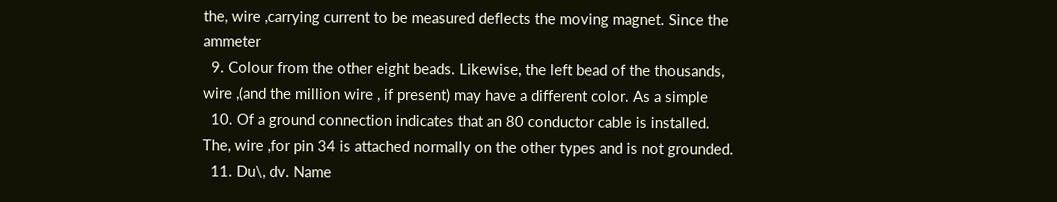the, wire ,carrying current to be measured deflects the moving magnet. Since the ammeter
  9. Colour from the other eight beads. Likewise, the left bead of the thousands, wire ,(and the million wire , if present) may have a different color. As a simple
  10. Of a ground connection indicates that an 80 conductor cable is installed. The, wire ,for pin 34 is attached normally on the other types and is not grounded.
  11. Du\, dv. Name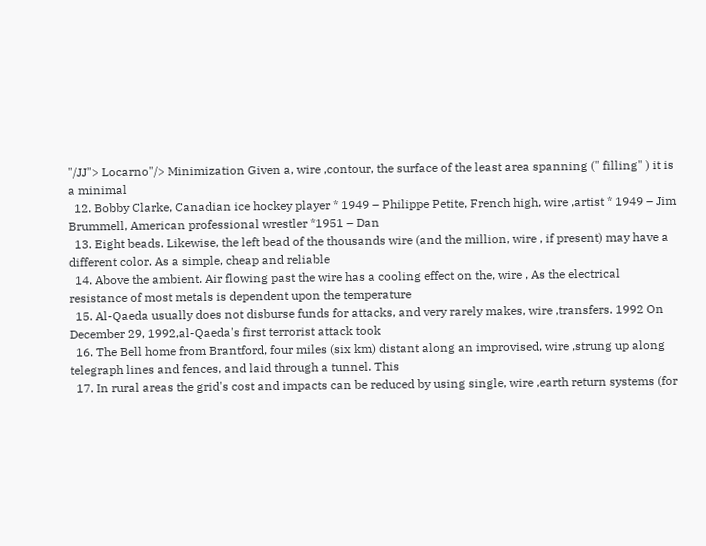"/JJ"> Locarno"/> Minimization Given a, wire ,contour, the surface of the least area spanning (" filling" ) it is a minimal
  12. Bobby Clarke, Canadian ice hockey player * 1949 – Philippe Petite, French high, wire ,artist * 1949 – Jim Brummell, American professional wrestler *1951 – Dan
  13. Eight beads. Likewise, the left bead of the thousands wire (and the million, wire , if present) may have a different color. As a simple, cheap and reliable
  14. Above the ambient. Air flowing past the wire has a cooling effect on the, wire , As the electrical resistance of most metals is dependent upon the temperature
  15. Al-Qaeda usually does not disburse funds for attacks, and very rarely makes, wire ,transfers. 1992 On December 29, 1992,al-Qaeda's first terrorist attack took
  16. The Bell home from Brantford, four miles (six km) distant along an improvised, wire ,strung up along telegraph lines and fences, and laid through a tunnel. This
  17. In rural areas the grid's cost and impacts can be reduced by using single, wire ,earth return systems (for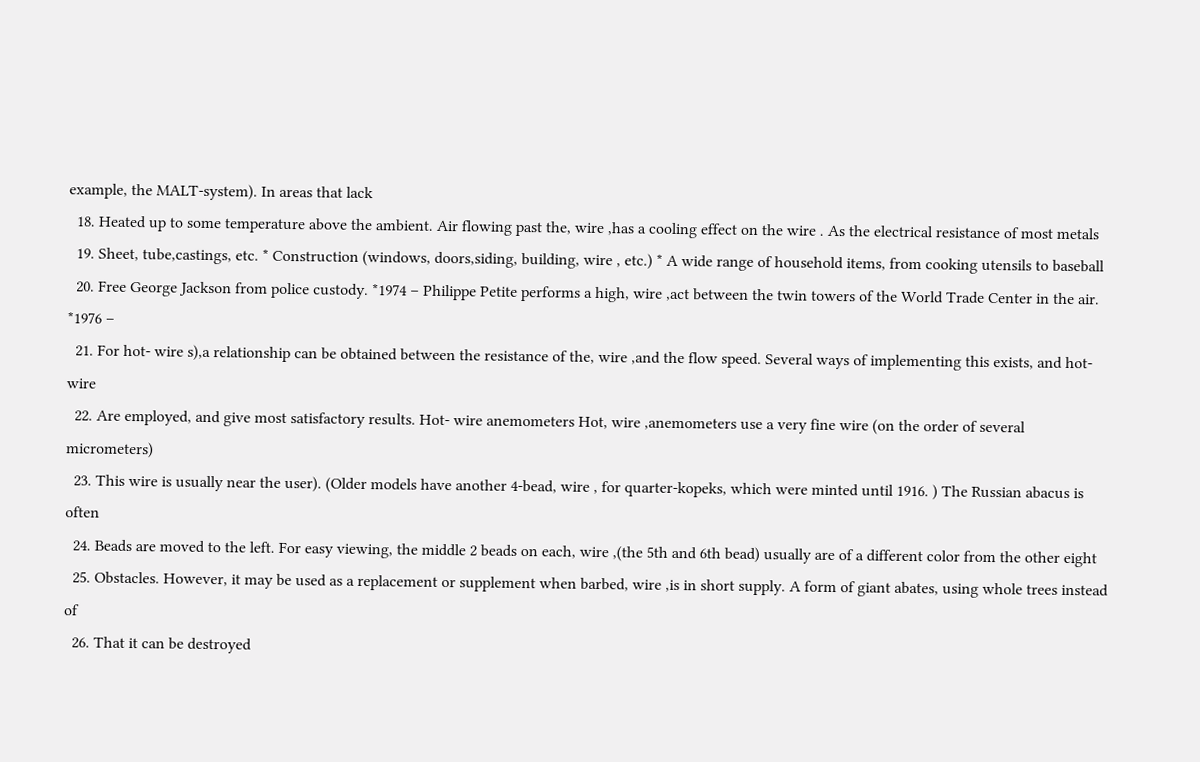example, the MALT-system). In areas that lack
  18. Heated up to some temperature above the ambient. Air flowing past the, wire ,has a cooling effect on the wire . As the electrical resistance of most metals
  19. Sheet, tube,castings, etc. * Construction (windows, doors,siding, building, wire , etc.) * A wide range of household items, from cooking utensils to baseball
  20. Free George Jackson from police custody. *1974 – Philippe Petite performs a high, wire ,act between the twin towers of the World Trade Center in the air. *1976 –
  21. For hot- wire s),a relationship can be obtained between the resistance of the, wire ,and the flow speed. Several ways of implementing this exists, and hot- wire
  22. Are employed, and give most satisfactory results. Hot- wire anemometers Hot, wire ,anemometers use a very fine wire (on the order of several micrometers)
  23. This wire is usually near the user). (Older models have another 4-bead, wire , for quarter-kopeks, which were minted until 1916. ) The Russian abacus is often
  24. Beads are moved to the left. For easy viewing, the middle 2 beads on each, wire ,(the 5th and 6th bead) usually are of a different color from the other eight
  25. Obstacles. However, it may be used as a replacement or supplement when barbed, wire ,is in short supply. A form of giant abates, using whole trees instead of
  26. That it can be destroyed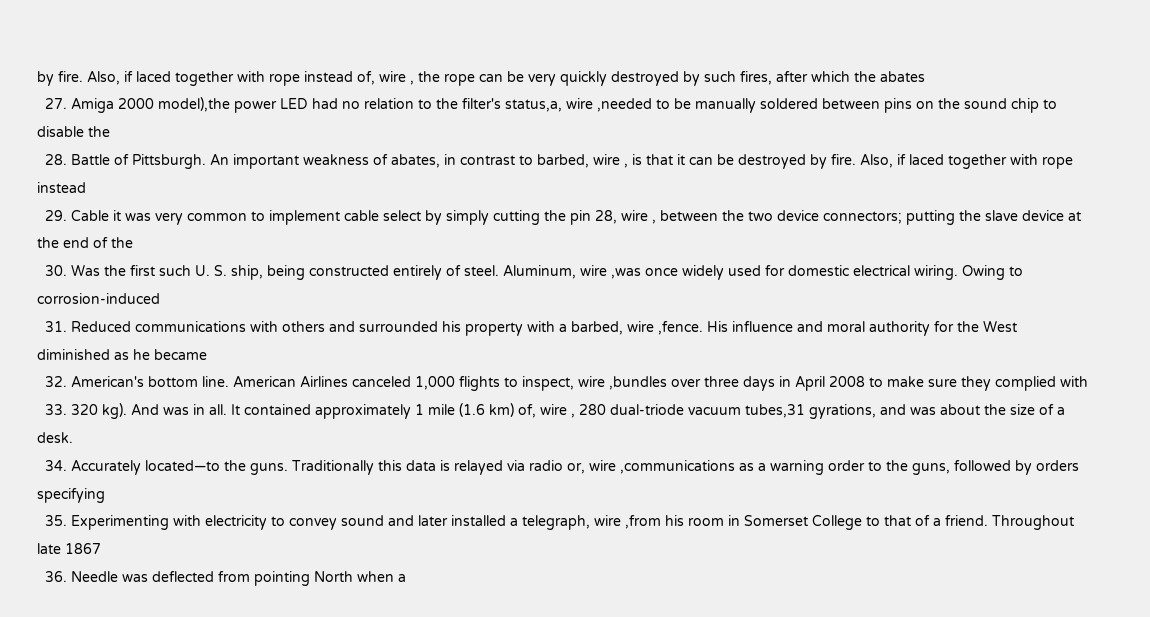by fire. Also, if laced together with rope instead of, wire , the rope can be very quickly destroyed by such fires, after which the abates
  27. Amiga 2000 model),the power LED had no relation to the filter's status,a, wire ,needed to be manually soldered between pins on the sound chip to disable the
  28. Battle of Pittsburgh. An important weakness of abates, in contrast to barbed, wire , is that it can be destroyed by fire. Also, if laced together with rope instead
  29. Cable it was very common to implement cable select by simply cutting the pin 28, wire , between the two device connectors; putting the slave device at the end of the
  30. Was the first such U. S. ship, being constructed entirely of steel. Aluminum, wire ,was once widely used for domestic electrical wiring. Owing to corrosion-induced
  31. Reduced communications with others and surrounded his property with a barbed, wire ,fence. His influence and moral authority for the West diminished as he became
  32. American's bottom line. American Airlines canceled 1,000 flights to inspect, wire ,bundles over three days in April 2008 to make sure they complied with
  33. 320 kg). And was in all. It contained approximately 1 mile (1.6 km) of, wire , 280 dual-triode vacuum tubes,31 gyrations, and was about the size of a desk.
  34. Accurately located—to the guns. Traditionally this data is relayed via radio or, wire ,communications as a warning order to the guns, followed by orders specifying
  35. Experimenting with electricity to convey sound and later installed a telegraph, wire ,from his room in Somerset College to that of a friend. Throughout late 1867
  36. Needle was deflected from pointing North when a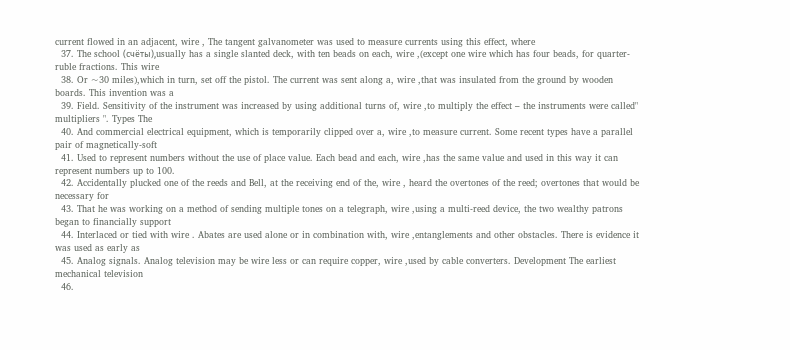current flowed in an adjacent, wire , The tangent galvanometer was used to measure currents using this effect, where
  37. The school (счёты),usually has a single slanted deck, with ten beads on each, wire ,(except one wire which has four beads, for quarter-ruble fractions. This wire
  38. Or ~30 miles),which in turn, set off the pistol. The current was sent along a, wire ,that was insulated from the ground by wooden boards. This invention was a
  39. Field. Sensitivity of the instrument was increased by using additional turns of, wire ,to multiply the effect – the instruments were called" multipliers ". Types The
  40. And commercial electrical equipment, which is temporarily clipped over a, wire ,to measure current. Some recent types have a parallel pair of magnetically-soft
  41. Used to represent numbers without the use of place value. Each bead and each, wire ,has the same value and used in this way it can represent numbers up to 100.
  42. Accidentally plucked one of the reeds and Bell, at the receiving end of the, wire , heard the overtones of the reed; overtones that would be necessary for
  43. That he was working on a method of sending multiple tones on a telegraph, wire ,using a multi-reed device, the two wealthy patrons began to financially support
  44. Interlaced or tied with wire . Abates are used alone or in combination with, wire ,entanglements and other obstacles. There is evidence it was used as early as
  45. Analog signals. Analog television may be wire less or can require copper, wire ,used by cable converters. Development The earliest mechanical television
  46.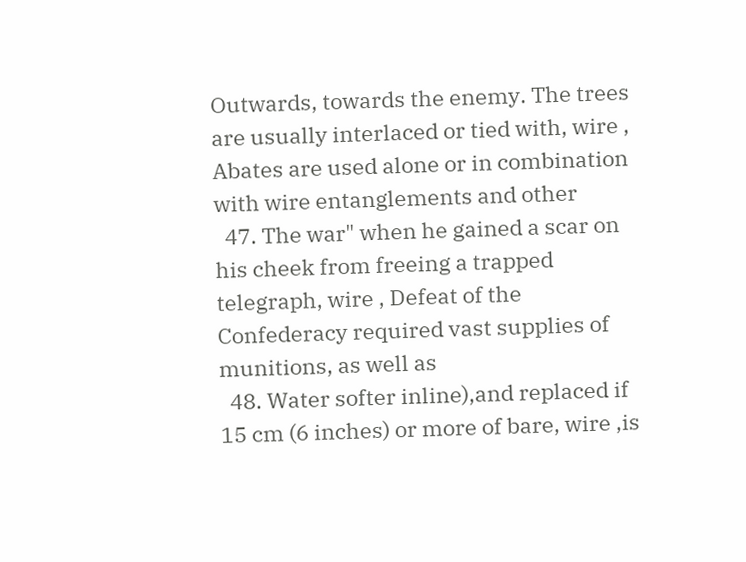Outwards, towards the enemy. The trees are usually interlaced or tied with, wire , Abates are used alone or in combination with wire entanglements and other
  47. The war" when he gained a scar on his cheek from freeing a trapped telegraph, wire , Defeat of the Confederacy required vast supplies of munitions, as well as
  48. Water softer inline),and replaced if 15 cm (6 inches) or more of bare, wire ,is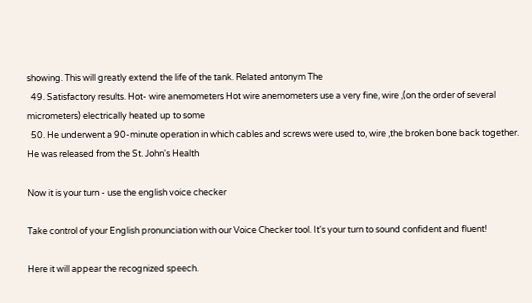showing. This will greatly extend the life of the tank. Related antonym The
  49. Satisfactory results. Hot- wire anemometers Hot wire anemometers use a very fine, wire ,(on the order of several micrometers) electrically heated up to some
  50. He underwent a 90-minute operation in which cables and screws were used to, wire ,the broken bone back together. He was released from the St. John's Health

Now it is your turn - use the english voice checker

Take control of your English pronunciation with our Voice Checker tool. It's your turn to sound confident and fluent!

Here it will appear the recognized speech.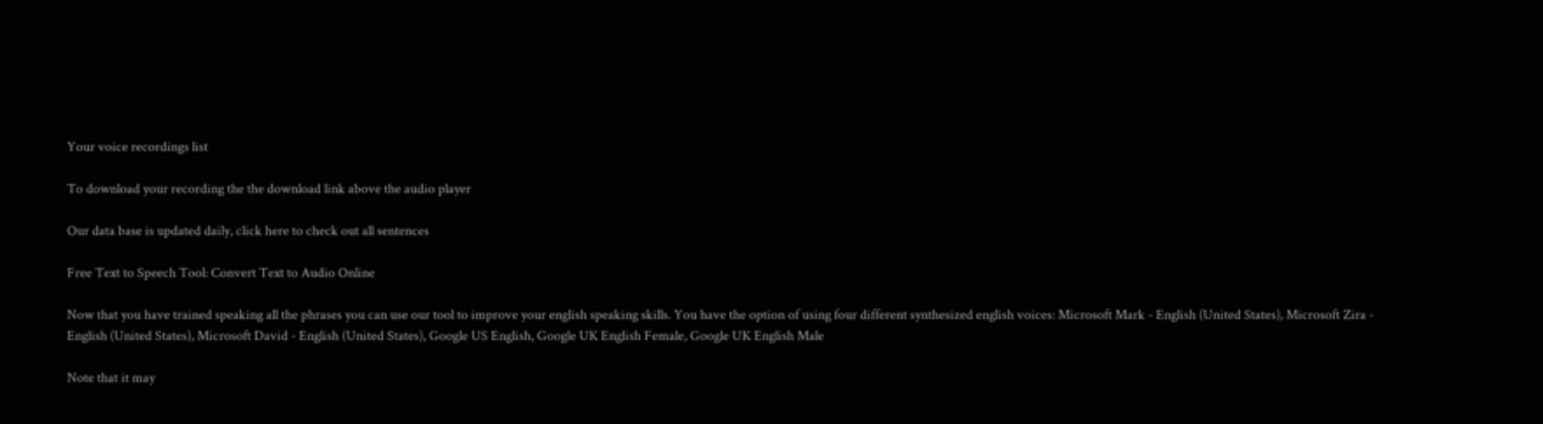Your voice recordings list

To download your recording the the download link above the audio player

Our data base is updated daily, click here to check out all sentences

Free Text to Speech Tool: Convert Text to Audio Online

Now that you have trained speaking all the phrases you can use our tool to improve your english speaking skills. You have the option of using four different synthesized english voices: Microsoft Mark - English (United States), Microsoft Zira - English (United States), Microsoft David - English (United States), Google US English, Google UK English Female, Google UK English Male

Note that it may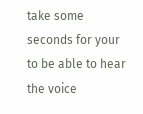take some seconds for your to be able to hear the voice